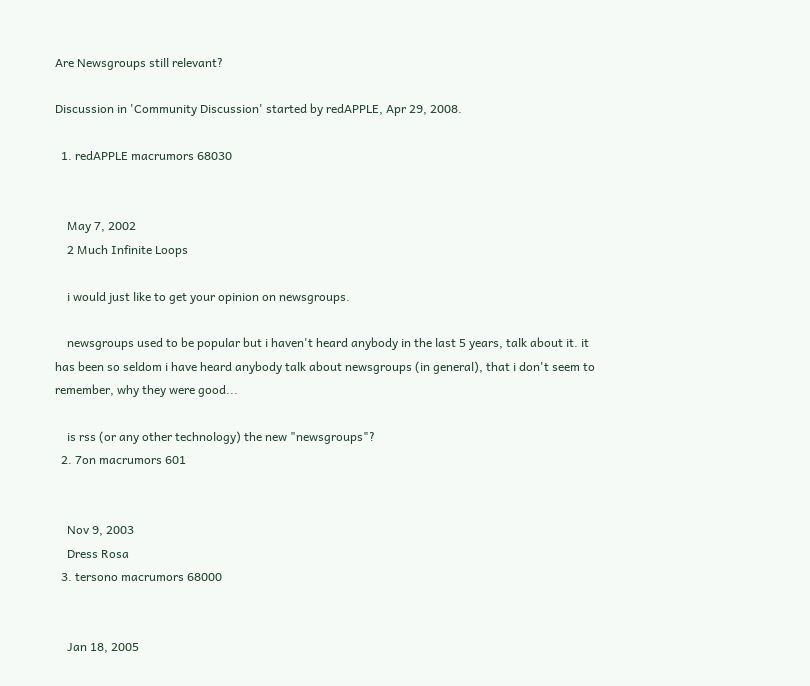Are Newsgroups still relevant?

Discussion in 'Community Discussion' started by redAPPLE, Apr 29, 2008.

  1. redAPPLE macrumors 68030


    May 7, 2002
    2 Much Infinite Loops

    i would just like to get your opinion on newsgroups.

    newsgroups used to be popular but i haven't heard anybody in the last 5 years, talk about it. it has been so seldom i have heard anybody talk about newsgroups (in general), that i don't seem to remember, why they were good...

    is rss (or any other technology) the new "newsgroups"?
  2. 7on macrumors 601


    Nov 9, 2003
    Dress Rosa
  3. tersono macrumors 68000


    Jan 18, 2005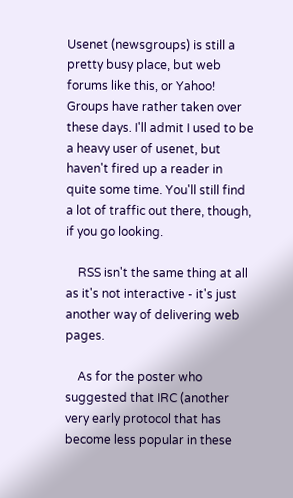Usenet (newsgroups) is still a pretty busy place, but web forums like this, or Yahoo! Groups have rather taken over these days. I'll admit I used to be a heavy user of usenet, but haven't fired up a reader in quite some time. You'll still find a lot of traffic out there, though, if you go looking.

    RSS isn't the same thing at all as it's not interactive - it's just another way of delivering web pages.

    As for the poster who suggested that IRC (another very early protocol that has become less popular in these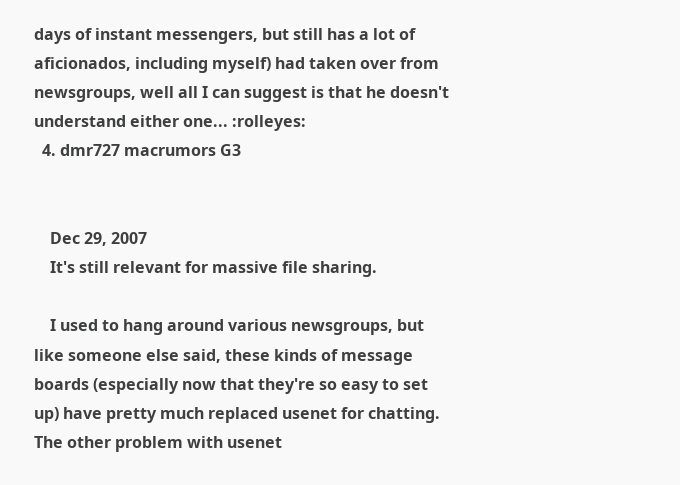days of instant messengers, but still has a lot of aficionados, including myself) had taken over from newsgroups, well all I can suggest is that he doesn't understand either one... :rolleyes:
  4. dmr727 macrumors G3


    Dec 29, 2007
    It's still relevant for massive file sharing.

    I used to hang around various newsgroups, but like someone else said, these kinds of message boards (especially now that they're so easy to set up) have pretty much replaced usenet for chatting. The other problem with usenet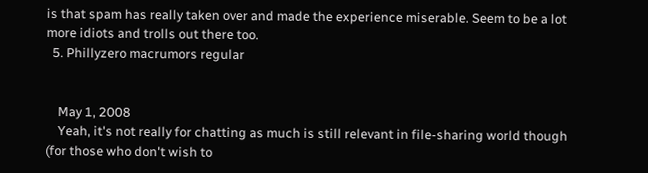is that spam has really taken over and made the experience miserable. Seem to be a lot more idiots and trolls out there too.
  5. Phillyzero macrumors regular


    May 1, 2008
    Yeah, it's not really for chatting as much is still relevant in file-sharing world though (for those who don't wish to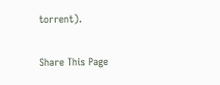torrent).

Share This Page